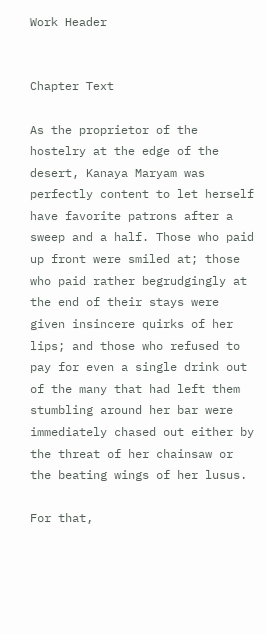Work Header


Chapter Text

As the proprietor of the hostelry at the edge of the desert, Kanaya Maryam was perfectly content to let herself have favorite patrons after a sweep and a half. Those who paid up front were smiled at; those who paid rather begrudgingly at the end of their stays were given insincere quirks of her lips; and those who refused to pay for even a single drink out of the many that had left them stumbling around her bar were immediately chased out either by the threat of her chainsaw or the beating wings of her lusus.

For that,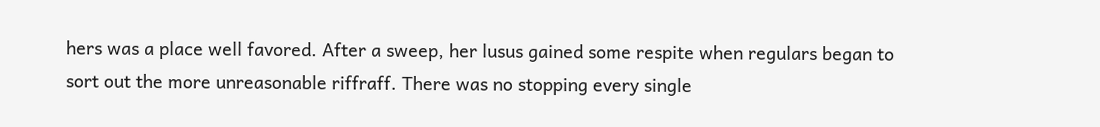hers was a place well favored. After a sweep, her lusus gained some respite when regulars began to sort out the more unreasonable riffraff. There was no stopping every single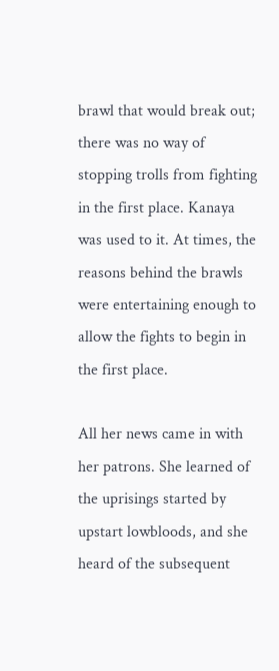brawl that would break out; there was no way of stopping trolls from fighting in the first place. Kanaya was used to it. At times, the reasons behind the brawls were entertaining enough to allow the fights to begin in the first place.

All her news came in with her patrons. She learned of the uprisings started by upstart lowbloods, and she heard of the subsequent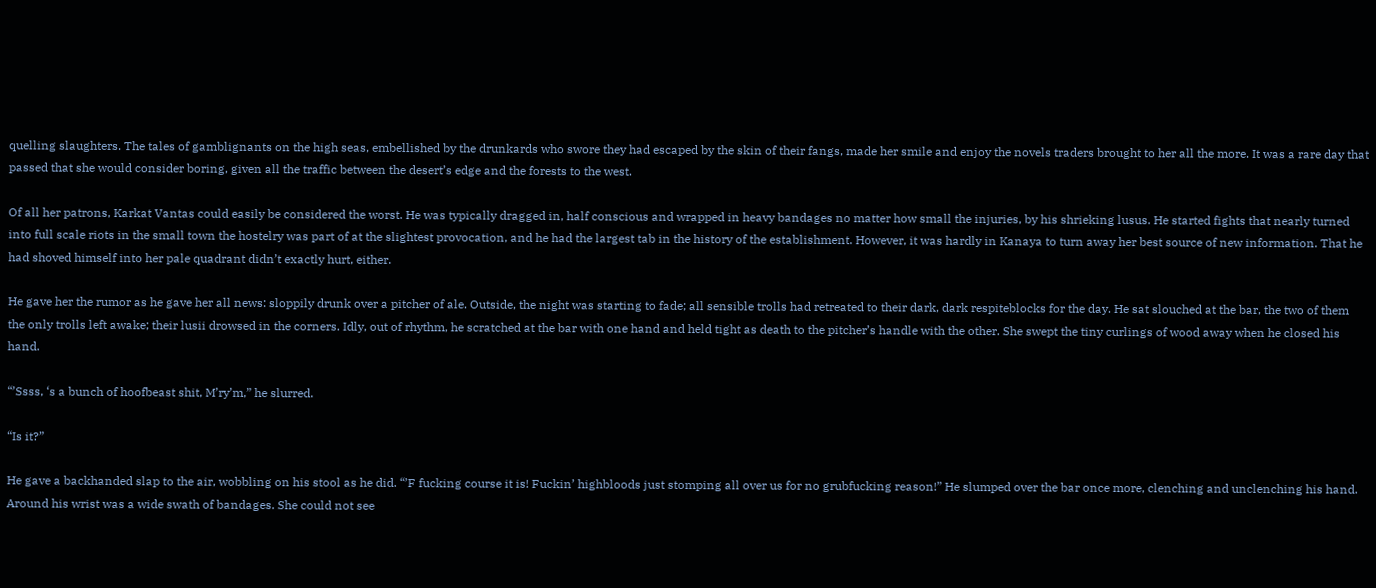quelling slaughters. The tales of gamblignants on the high seas, embellished by the drunkards who swore they had escaped by the skin of their fangs, made her smile and enjoy the novels traders brought to her all the more. It was a rare day that passed that she would consider boring, given all the traffic between the desert’s edge and the forests to the west.

Of all her patrons, Karkat Vantas could easily be considered the worst. He was typically dragged in, half conscious and wrapped in heavy bandages no matter how small the injuries, by his shrieking lusus. He started fights that nearly turned into full scale riots in the small town the hostelry was part of at the slightest provocation, and he had the largest tab in the history of the establishment. However, it was hardly in Kanaya to turn away her best source of new information. That he had shoved himself into her pale quadrant didn’t exactly hurt, either.

He gave her the rumor as he gave her all news: sloppily drunk over a pitcher of ale. Outside, the night was starting to fade; all sensible trolls had retreated to their dark, dark respiteblocks for the day. He sat slouched at the bar, the two of them the only trolls left awake; their lusii drowsed in the corners. Idly, out of rhythm, he scratched at the bar with one hand and held tight as death to the pitcher’s handle with the other. She swept the tiny curlings of wood away when he closed his hand.

“’Ssss, ‘s a bunch of hoofbeast shit, M’ry’m,” he slurred.

“Is it?”

He gave a backhanded slap to the air, wobbling on his stool as he did. “’F fucking course it is! Fuckin’ highbloods just stomping all over us for no grubfucking reason!” He slumped over the bar once more, clenching and unclenching his hand. Around his wrist was a wide swath of bandages. She could not see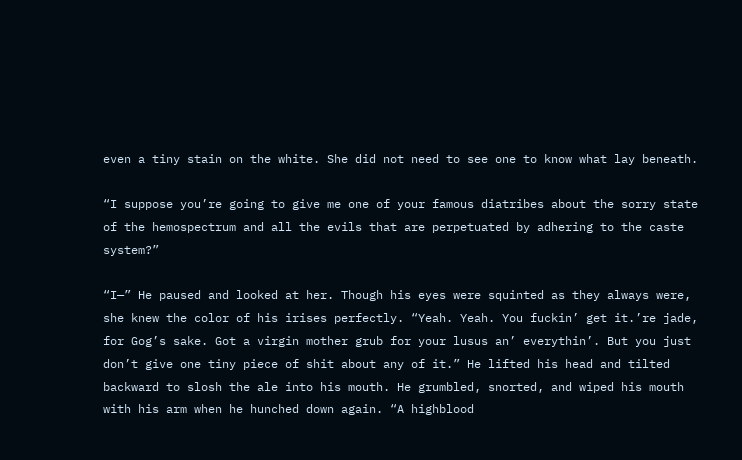even a tiny stain on the white. She did not need to see one to know what lay beneath.

“I suppose you’re going to give me one of your famous diatribes about the sorry state of the hemospectrum and all the evils that are perpetuated by adhering to the caste system?”

“I—” He paused and looked at her. Though his eyes were squinted as they always were, she knew the color of his irises perfectly. “Yeah. Yeah. You fuckin’ get it.’re jade, for Gog’s sake. Got a virgin mother grub for your lusus an’ everythin’. But you just don’t give one tiny piece of shit about any of it.” He lifted his head and tilted backward to slosh the ale into his mouth. He grumbled, snorted, and wiped his mouth with his arm when he hunched down again. “A highblood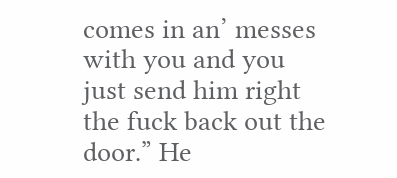comes in an’ messes with you and you just send him right the fuck back out the door.” He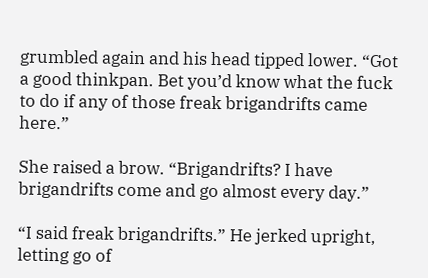grumbled again and his head tipped lower. “Got a good thinkpan. Bet you’d know what the fuck to do if any of those freak brigandrifts came here.”

She raised a brow. “Brigandrifts? I have brigandrifts come and go almost every day.”

“I said freak brigandrifts.” He jerked upright, letting go of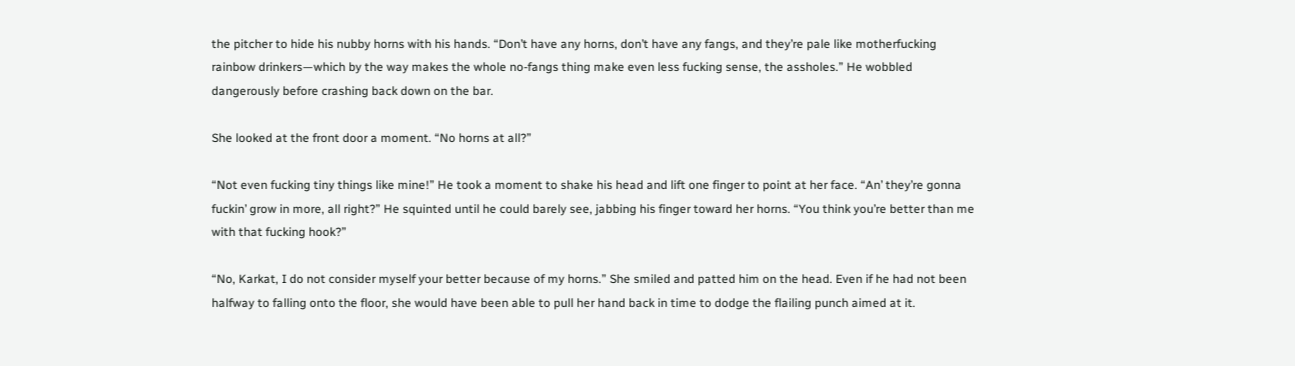the pitcher to hide his nubby horns with his hands. “Don’t have any horns, don’t have any fangs, and they’re pale like motherfucking rainbow drinkers—which by the way makes the whole no-fangs thing make even less fucking sense, the assholes.” He wobbled dangerously before crashing back down on the bar.

She looked at the front door a moment. “No horns at all?”

“Not even fucking tiny things like mine!” He took a moment to shake his head and lift one finger to point at her face. “An’ they’re gonna fuckin’ grow in more, all right?” He squinted until he could barely see, jabbing his finger toward her horns. “You think you’re better than me with that fucking hook?”

“No, Karkat, I do not consider myself your better because of my horns.” She smiled and patted him on the head. Even if he had not been halfway to falling onto the floor, she would have been able to pull her hand back in time to dodge the flailing punch aimed at it.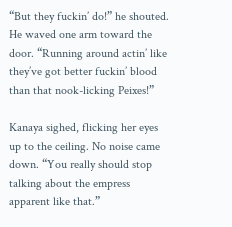“But they fuckin’ do!” he shouted. He waved one arm toward the door. “Running around actin’ like they’ve got better fuckin’ blood than that nook-licking Peixes!”

Kanaya sighed, flicking her eyes up to the ceiling. No noise came down. “You really should stop talking about the empress apparent like that.”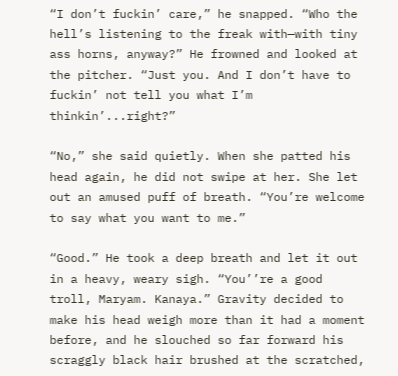“I don’t fuckin’ care,” he snapped. “Who the hell’s listening to the freak with—with tiny ass horns, anyway?” He frowned and looked at the pitcher. “Just you. And I don’t have to fuckin’ not tell you what I’m thinkin’...right?”

“No,” she said quietly. When she patted his head again, he did not swipe at her. She let out an amused puff of breath. “You’re welcome to say what you want to me.”

“Good.” He took a deep breath and let it out in a heavy, weary sigh. “You’’re a good troll, Maryam. Kanaya.” Gravity decided to make his head weigh more than it had a moment before, and he slouched so far forward his scraggly black hair brushed at the scratched,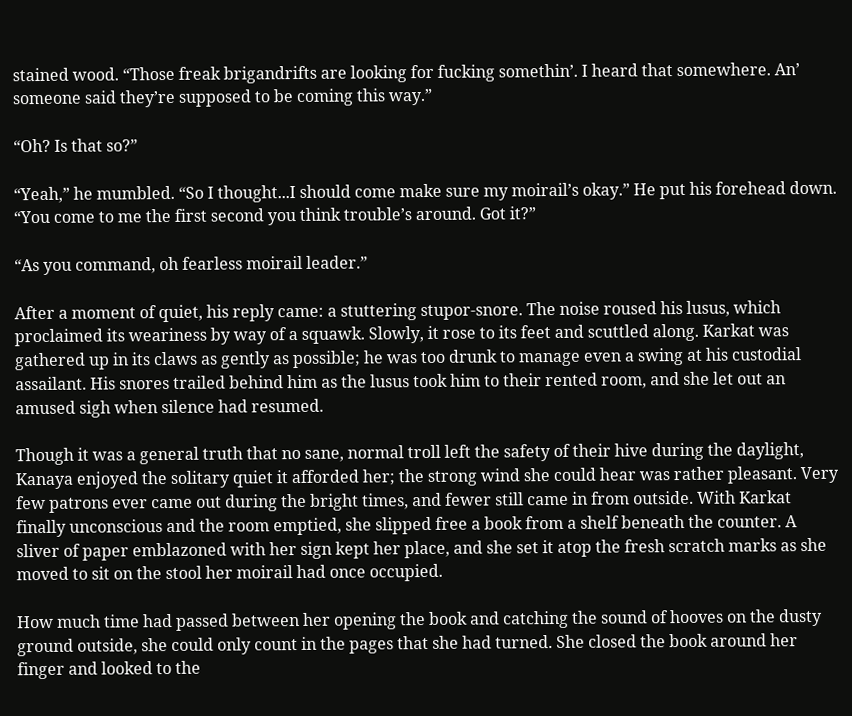stained wood. “Those freak brigandrifts are looking for fucking somethin’. I heard that somewhere. An’ someone said they’re supposed to be coming this way.”

“Oh? Is that so?”

“Yeah,” he mumbled. “So I thought...I should come make sure my moirail’s okay.” He put his forehead down. “You come to me the first second you think trouble’s around. Got it?”

“As you command, oh fearless moirail leader.”

After a moment of quiet, his reply came: a stuttering stupor-snore. The noise roused his lusus, which proclaimed its weariness by way of a squawk. Slowly, it rose to its feet and scuttled along. Karkat was gathered up in its claws as gently as possible; he was too drunk to manage even a swing at his custodial assailant. His snores trailed behind him as the lusus took him to their rented room, and she let out an amused sigh when silence had resumed.

Though it was a general truth that no sane, normal troll left the safety of their hive during the daylight, Kanaya enjoyed the solitary quiet it afforded her; the strong wind she could hear was rather pleasant. Very few patrons ever came out during the bright times, and fewer still came in from outside. With Karkat finally unconscious and the room emptied, she slipped free a book from a shelf beneath the counter. A sliver of paper emblazoned with her sign kept her place, and she set it atop the fresh scratch marks as she moved to sit on the stool her moirail had once occupied.

How much time had passed between her opening the book and catching the sound of hooves on the dusty ground outside, she could only count in the pages that she had turned. She closed the book around her finger and looked to the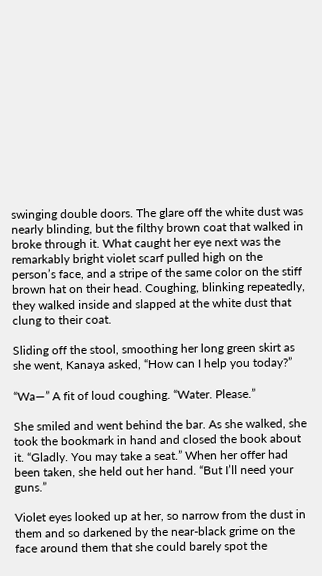swinging double doors. The glare off the white dust was nearly blinding, but the filthy brown coat that walked in broke through it. What caught her eye next was the remarkably bright violet scarf pulled high on the person’s face, and a stripe of the same color on the stiff brown hat on their head. Coughing, blinking repeatedly, they walked inside and slapped at the white dust that clung to their coat.

Sliding off the stool, smoothing her long green skirt as she went, Kanaya asked, “How can I help you today?”

“Wa—” A fit of loud coughing. “Water. Please.”

She smiled and went behind the bar. As she walked, she took the bookmark in hand and closed the book about it. “Gladly. You may take a seat.” When her offer had been taken, she held out her hand. “But I’ll need your guns.”

Violet eyes looked up at her, so narrow from the dust in them and so darkened by the near-black grime on the face around them that she could barely spot the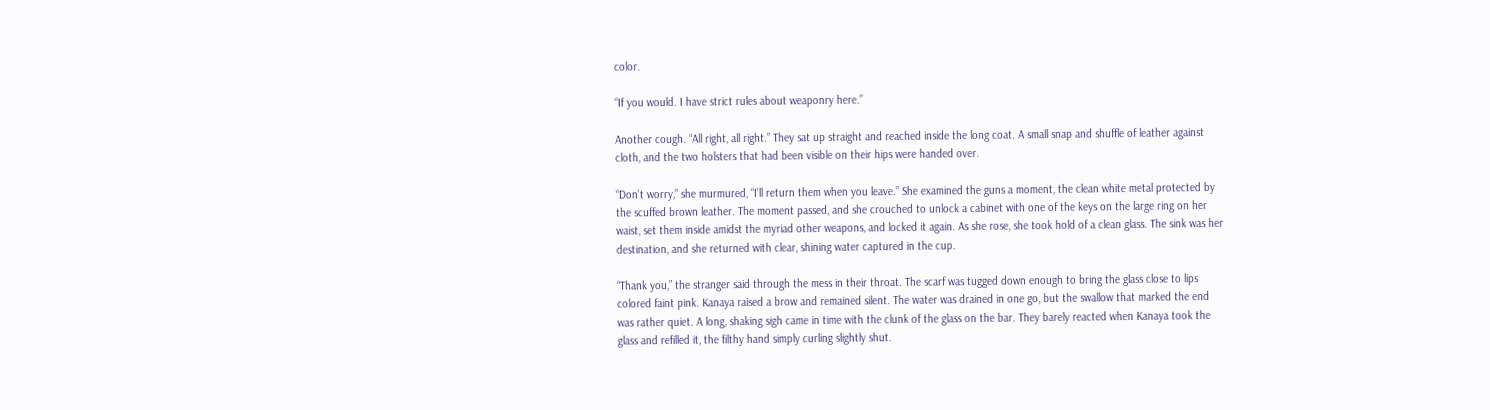color.

“If you would. I have strict rules about weaponry here.”

Another cough. “All right, all right.” They sat up straight and reached inside the long coat. A small snap and shuffle of leather against cloth, and the two holsters that had been visible on their hips were handed over.

“Don’t worry,” she murmured, “I’ll return them when you leave.” She examined the guns a moment, the clean white metal protected by the scuffed brown leather. The moment passed, and she crouched to unlock a cabinet with one of the keys on the large ring on her waist, set them inside amidst the myriad other weapons, and locked it again. As she rose, she took hold of a clean glass. The sink was her destination, and she returned with clear, shining water captured in the cup.

“Thank you,” the stranger said through the mess in their throat. The scarf was tugged down enough to bring the glass close to lips colored faint pink. Kanaya raised a brow and remained silent. The water was drained in one go, but the swallow that marked the end was rather quiet. A long, shaking sigh came in time with the clunk of the glass on the bar. They barely reacted when Kanaya took the glass and refilled it, the filthy hand simply curling slightly shut.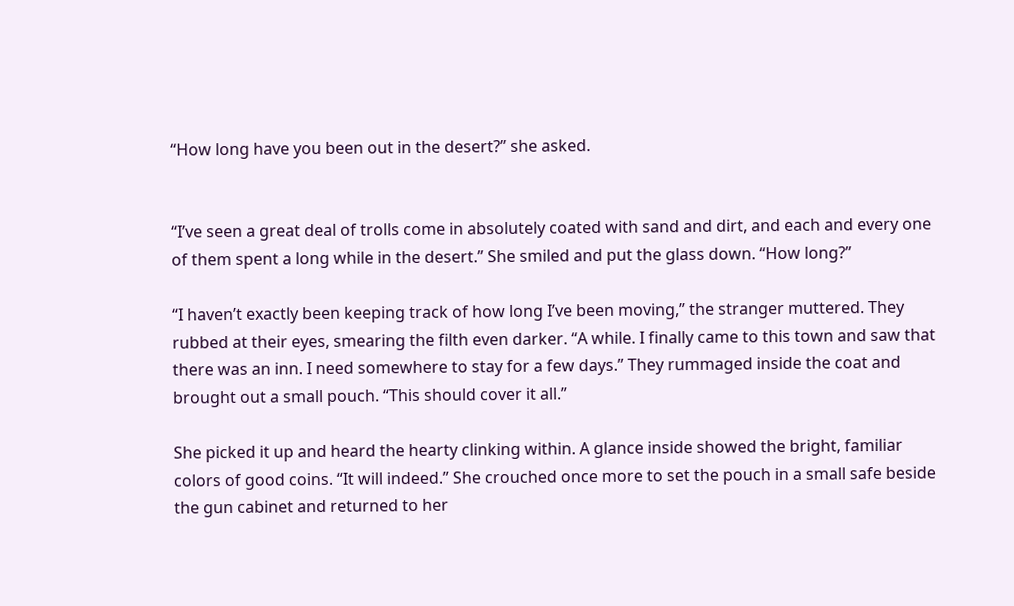“How long have you been out in the desert?” she asked.


“I’ve seen a great deal of trolls come in absolutely coated with sand and dirt, and each and every one of them spent a long while in the desert.” She smiled and put the glass down. “How long?”

“I haven’t exactly been keeping track of how long I’ve been moving,” the stranger muttered. They rubbed at their eyes, smearing the filth even darker. “A while. I finally came to this town and saw that there was an inn. I need somewhere to stay for a few days.” They rummaged inside the coat and brought out a small pouch. “This should cover it all.”

She picked it up and heard the hearty clinking within. A glance inside showed the bright, familiar colors of good coins. “It will indeed.” She crouched once more to set the pouch in a small safe beside the gun cabinet and returned to her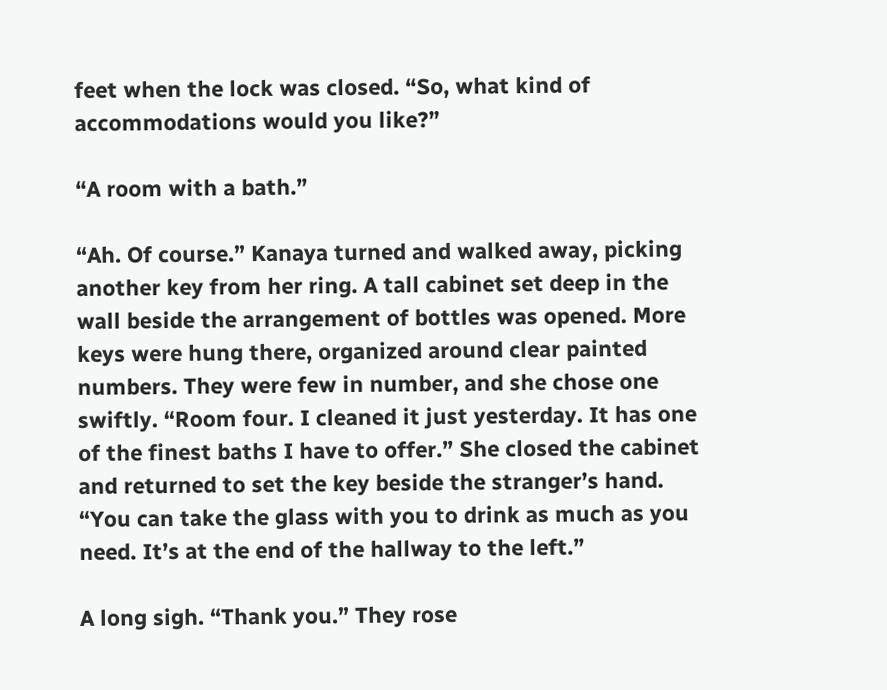feet when the lock was closed. “So, what kind of accommodations would you like?”

“A room with a bath.”

“Ah. Of course.” Kanaya turned and walked away, picking another key from her ring. A tall cabinet set deep in the wall beside the arrangement of bottles was opened. More keys were hung there, organized around clear painted numbers. They were few in number, and she chose one swiftly. “Room four. I cleaned it just yesterday. It has one of the finest baths I have to offer.” She closed the cabinet and returned to set the key beside the stranger’s hand. “You can take the glass with you to drink as much as you need. It’s at the end of the hallway to the left.”

A long sigh. “Thank you.” They rose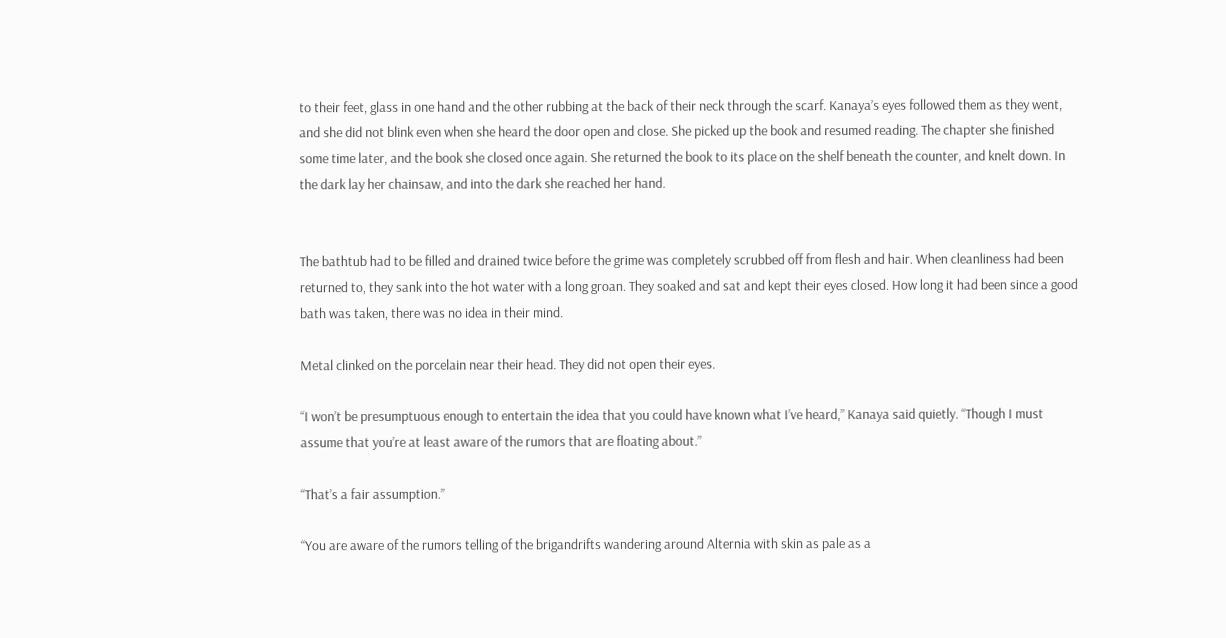to their feet, glass in one hand and the other rubbing at the back of their neck through the scarf. Kanaya’s eyes followed them as they went, and she did not blink even when she heard the door open and close. She picked up the book and resumed reading. The chapter she finished some time later, and the book she closed once again. She returned the book to its place on the shelf beneath the counter, and knelt down. In the dark lay her chainsaw, and into the dark she reached her hand.


The bathtub had to be filled and drained twice before the grime was completely scrubbed off from flesh and hair. When cleanliness had been returned to, they sank into the hot water with a long groan. They soaked and sat and kept their eyes closed. How long it had been since a good bath was taken, there was no idea in their mind.

Metal clinked on the porcelain near their head. They did not open their eyes.

“I won’t be presumptuous enough to entertain the idea that you could have known what I’ve heard,” Kanaya said quietly. “Though I must assume that you’re at least aware of the rumors that are floating about.”

“That’s a fair assumption.”

“You are aware of the rumors telling of the brigandrifts wandering around Alternia with skin as pale as a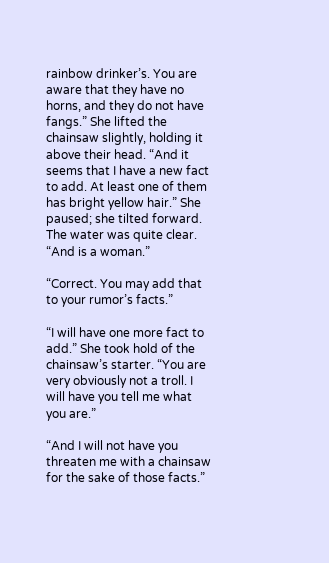rainbow drinker’s. You are aware that they have no horns, and they do not have fangs.” She lifted the chainsaw slightly, holding it above their head. “And it seems that I have a new fact to add. At least one of them has bright yellow hair.” She paused; she tilted forward. The water was quite clear. “And is a woman.”

“Correct. You may add that to your rumor’s facts.”

“I will have one more fact to add.” She took hold of the chainsaw’s starter. “You are very obviously not a troll. I will have you tell me what you are.”

“And I will not have you threaten me with a chainsaw for the sake of those facts.”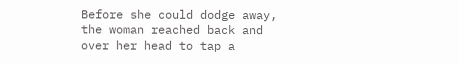Before she could dodge away, the woman reached back and over her head to tap a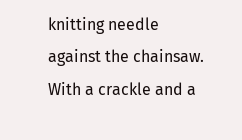knitting needle against the chainsaw. With a crackle and a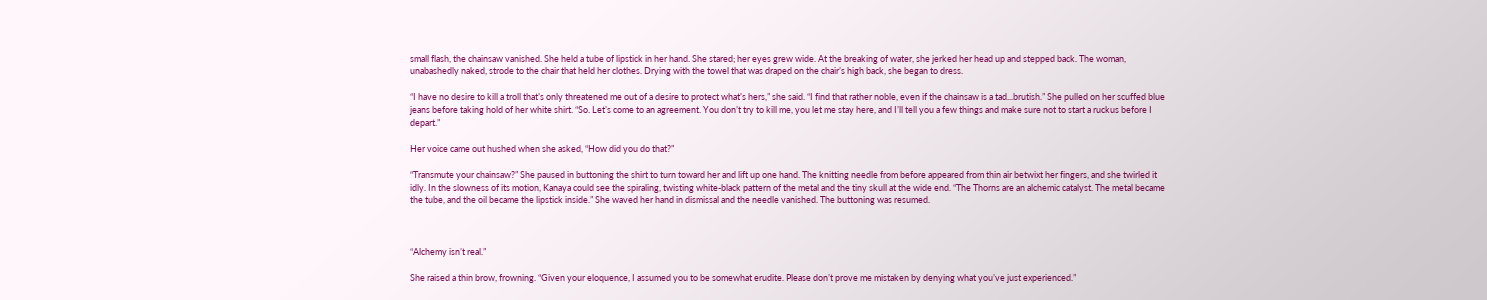small flash, the chainsaw vanished. She held a tube of lipstick in her hand. She stared; her eyes grew wide. At the breaking of water, she jerked her head up and stepped back. The woman, unabashedly naked, strode to the chair that held her clothes. Drying with the towel that was draped on the chair’s high back, she began to dress.

“I have no desire to kill a troll that’s only threatened me out of a desire to protect what’s hers,” she said. “I find that rather noble, even if the chainsaw is a tad...brutish.” She pulled on her scuffed blue jeans before taking hold of her white shirt. “So. Let’s come to an agreement. You don’t try to kill me, you let me stay here, and I’ll tell you a few things and make sure not to start a ruckus before I depart.”

Her voice came out hushed when she asked, “How did you do that?”

“Transmute your chainsaw?” She paused in buttoning the shirt to turn toward her and lift up one hand. The knitting needle from before appeared from thin air betwixt her fingers, and she twirled it idly. In the slowness of its motion, Kanaya could see the spiraling, twisting white-black pattern of the metal and the tiny skull at the wide end. “The Thorns are an alchemic catalyst. The metal became the tube, and the oil became the lipstick inside.” She waved her hand in dismissal and the needle vanished. The buttoning was resumed.



“Alchemy isn’t real.”

She raised a thin brow, frowning. “Given your eloquence, I assumed you to be somewhat erudite. Please don’t prove me mistaken by denying what you’ve just experienced.”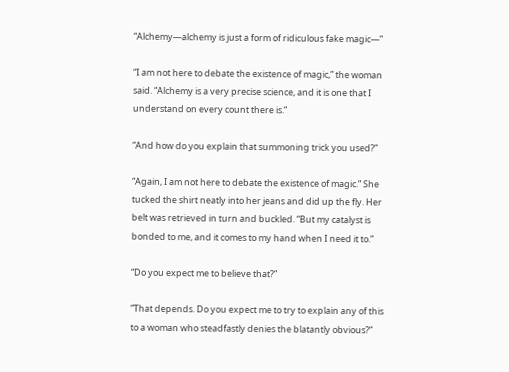“Alchemy—alchemy is just a form of ridiculous fake magic—”

“I am not here to debate the existence of magic,” the woman said. “Alchemy is a very precise science, and it is one that I understand on every count there is.”

“And how do you explain that summoning trick you used?”

“Again, I am not here to debate the existence of magic.” She tucked the shirt neatly into her jeans and did up the fly. Her belt was retrieved in turn and buckled. “But my catalyst is bonded to me, and it comes to my hand when I need it to.”

“Do you expect me to believe that?”

“That depends. Do you expect me to try to explain any of this to a woman who steadfastly denies the blatantly obvious?”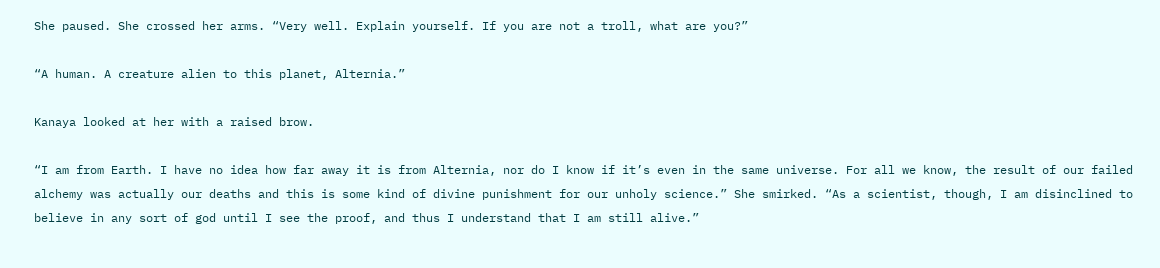She paused. She crossed her arms. “Very well. Explain yourself. If you are not a troll, what are you?”

“A human. A creature alien to this planet, Alternia.”

Kanaya looked at her with a raised brow.

“I am from Earth. I have no idea how far away it is from Alternia, nor do I know if it’s even in the same universe. For all we know, the result of our failed alchemy was actually our deaths and this is some kind of divine punishment for our unholy science.” She smirked. “As a scientist, though, I am disinclined to believe in any sort of god until I see the proof, and thus I understand that I am still alive.”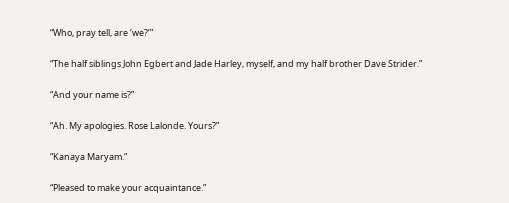“Who, pray tell, are ‘we?’”

“The half siblings John Egbert and Jade Harley, myself, and my half brother Dave Strider.”

“And your name is?”

“Ah. My apologies. Rose Lalonde. Yours?”

“Kanaya Maryam.”

“Pleased to make your acquaintance.”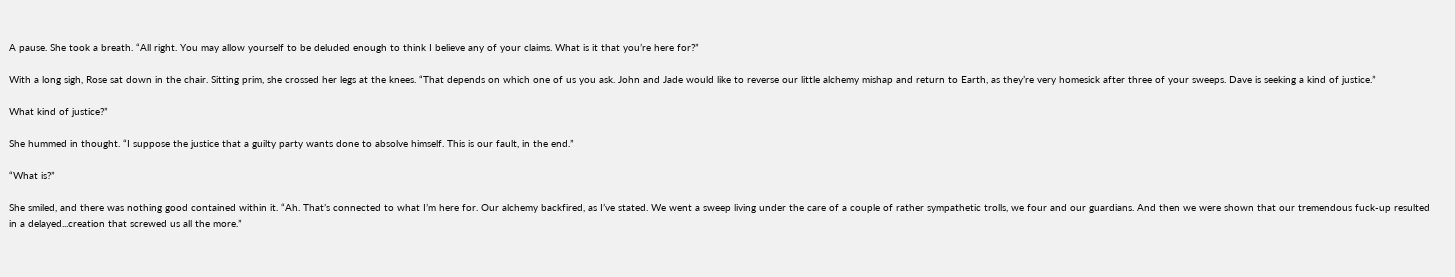A pause. She took a breath. “All right. You may allow yourself to be deluded enough to think I believe any of your claims. What is it that you’re here for?”

With a long sigh, Rose sat down in the chair. Sitting prim, she crossed her legs at the knees. “That depends on which one of us you ask. John and Jade would like to reverse our little alchemy mishap and return to Earth, as they’re very homesick after three of your sweeps. Dave is seeking a kind of justice.”

What kind of justice?”

She hummed in thought. “I suppose the justice that a guilty party wants done to absolve himself. This is our fault, in the end.”

“What is?”

She smiled, and there was nothing good contained within it. “Ah. That’s connected to what I’m here for. Our alchemy backfired, as I’ve stated. We went a sweep living under the care of a couple of rather sympathetic trolls, we four and our guardians. And then we were shown that our tremendous fuck-up resulted in a delayed...creation that screwed us all the more.”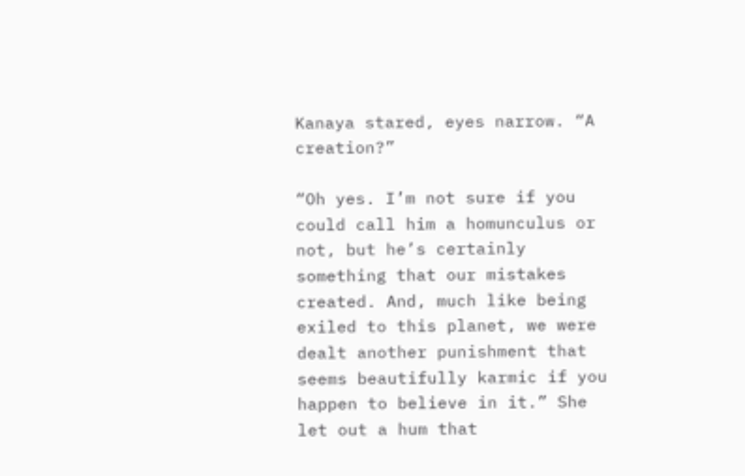Kanaya stared, eyes narrow. “A creation?”

“Oh yes. I’m not sure if you could call him a homunculus or not, but he’s certainly something that our mistakes created. And, much like being exiled to this planet, we were dealt another punishment that seems beautifully karmic if you happen to believe in it.” She let out a hum that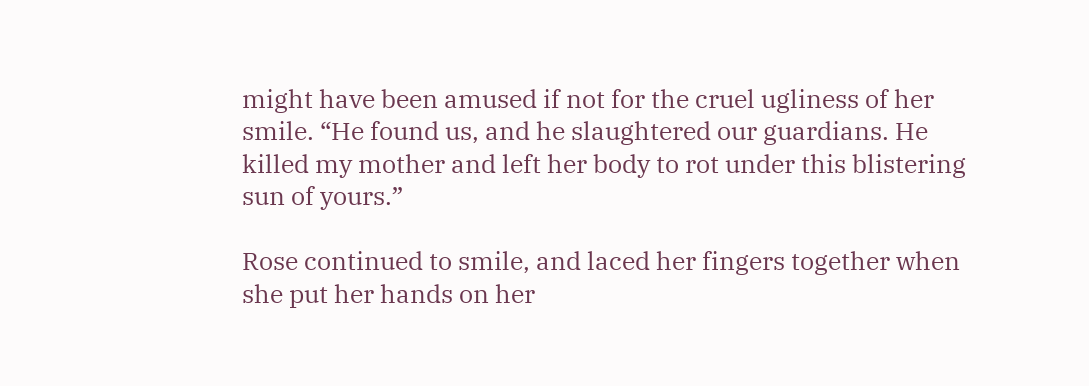might have been amused if not for the cruel ugliness of her smile. “He found us, and he slaughtered our guardians. He killed my mother and left her body to rot under this blistering sun of yours.”

Rose continued to smile, and laced her fingers together when she put her hands on her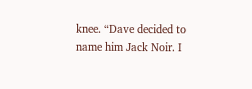knee. “Dave decided to name him Jack Noir. I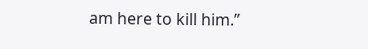am here to kill him.”